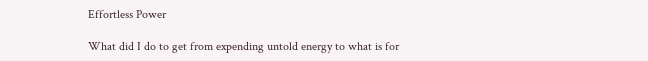Effortless Power

What did I do to get from expending untold energy to what is for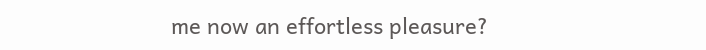me now an effortless pleasure?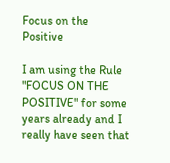Focus on the Positive

I am using the Rule "FOCUS ON THE POSITIVE" for some years already and I really have seen that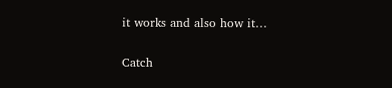it works and also how it…

Catch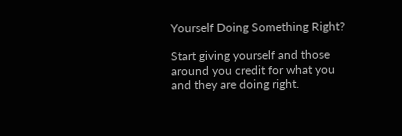Yourself Doing Something Right?

Start giving yourself and those around you credit for what you and they are doing right.